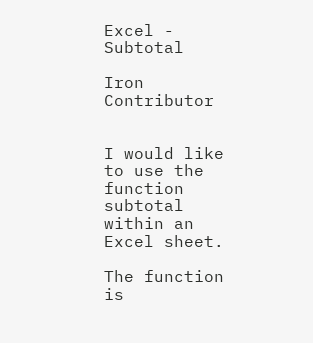Excel - Subtotal

Iron Contributor


I would like to use the function subtotal within an Excel sheet.

The function is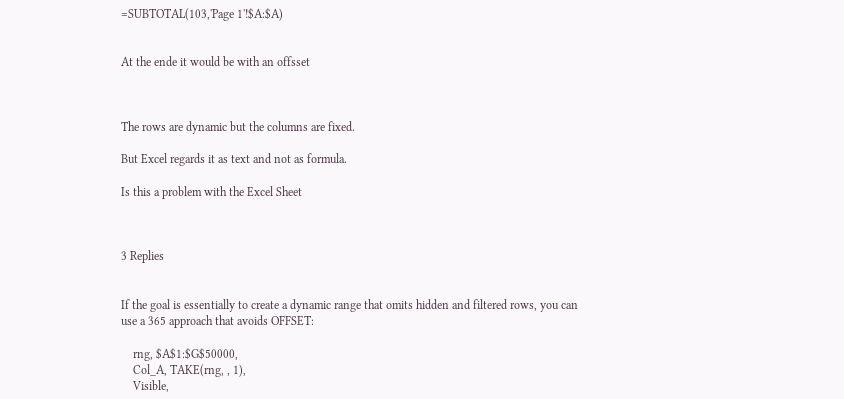=SUBTOTAL(103,'Page 1'!$A:$A)


At the ende it would be with an offsset



The rows are dynamic but the columns are fixed.

But Excel regards it as text and not as formula.

Is this a problem with the Excel Sheet



3 Replies


If the goal is essentially to create a dynamic range that omits hidden and filtered rows, you can use a 365 approach that avoids OFFSET:

    rng, $A$1:$G$50000,
    Col_A, TAKE(rng, , 1),
    Visible,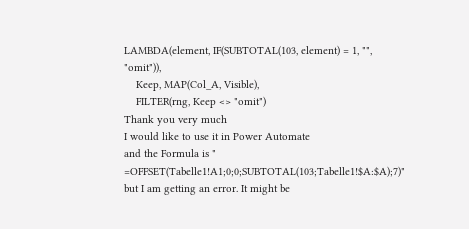LAMBDA(element, IF(SUBTOTAL(103, element) = 1, "", "omit")),
    Keep, MAP(Col_A, Visible),
    FILTER(rng, Keep <> "omit")
Thank you very much
I would like to use it in Power Automate
and the Formula is " =OFFSET(Tabelle1!A1;0;0;SUBTOTAL(103;Tabelle1!$A:$A);7)"
but I am getting an error. It might be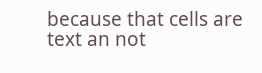because that cells are text an not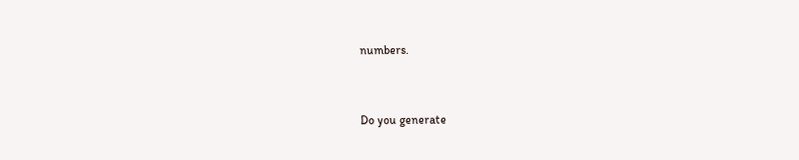numbers.


Do you generate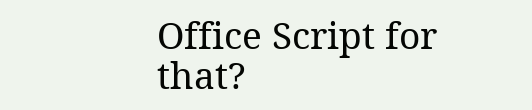Office Script for that?